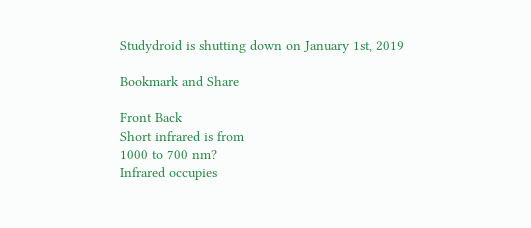Studydroid is shutting down on January 1st, 2019

Bookmark and Share

Front Back
Short infrared is from
1000 to 700 nm?
Infrared occupies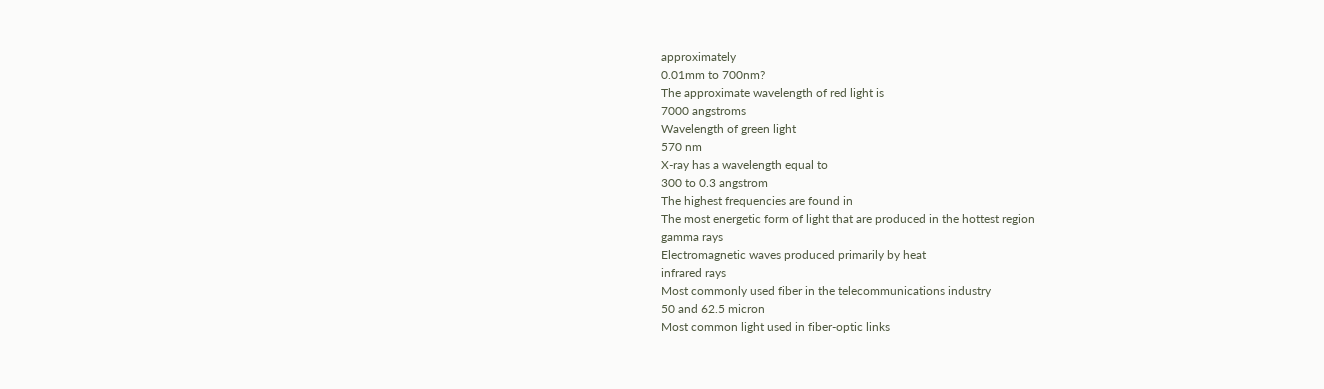approximately
0.01mm to 700nm?
The approximate wavelength of red light is
7000 angstroms
Wavelength of green light
570 nm
X-ray has a wavelength equal to
300 to 0.3 angstrom
The highest frequencies are found in
The most energetic form of light that are produced in the hottest region
gamma rays
Electromagnetic waves produced primarily by heat
infrared rays
Most commonly used fiber in the telecommunications industry
50 and 62.5 micron
Most common light used in fiber-optic links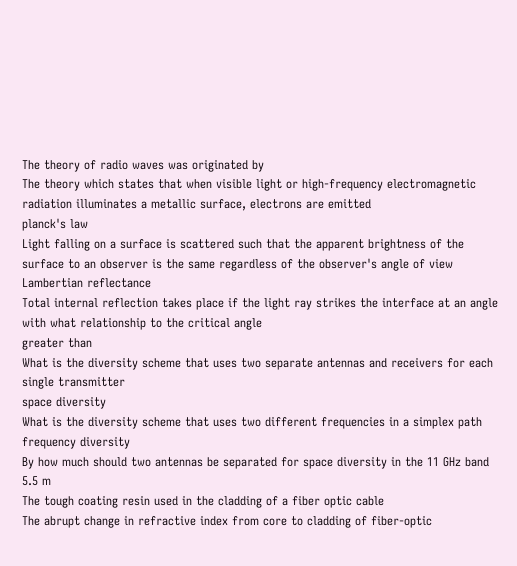The theory of radio waves was originated by
The theory which states that when visible light or high-frequency electromagnetic radiation illuminates a metallic surface, electrons are emitted
planck's law
Light falling on a surface is scattered such that the apparent brightness of the surface to an observer is the same regardless of the observer's angle of view
Lambertian reflectance
Total internal reflection takes place if the light ray strikes the interface at an angle with what relationship to the critical angle
greater than
What is the diversity scheme that uses two separate antennas and receivers for each single transmitter
space diversity
What is the diversity scheme that uses two different frequencies in a simplex path
frequency diversity
By how much should two antennas be separated for space diversity in the 11 GHz band
5.5 m
The tough coating resin used in the cladding of a fiber optic cable
The abrupt change in refractive index from core to cladding of fiber-optic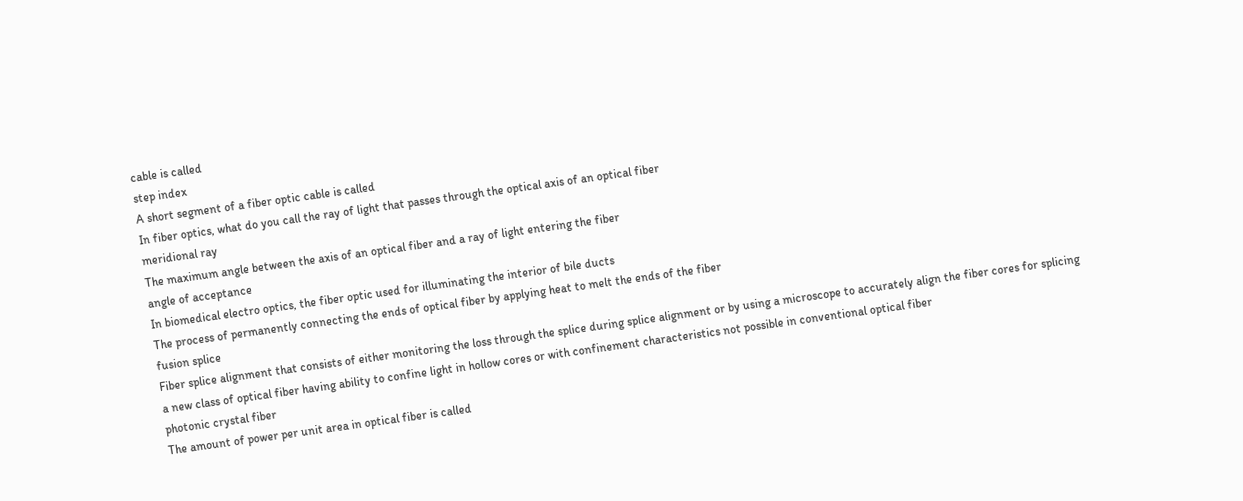cable is called
step index
A short segment of a fiber optic cable is called
In fiber optics, what do you call the ray of light that passes through the optical axis of an optical fiber
meridional ray
The maximum angle between the axis of an optical fiber and a ray of light entering the fiber
angle of acceptance
In biomedical electro optics, the fiber optic used for illuminating the interior of bile ducts
The process of permanently connecting the ends of optical fiber by applying heat to melt the ends of the fiber
fusion splice
Fiber splice alignment that consists of either monitoring the loss through the splice during splice alignment or by using a microscope to accurately align the fiber cores for splicing
a new class of optical fiber having ability to confine light in hollow cores or with confinement characteristics not possible in conventional optical fiber
photonic crystal fiber
The amount of power per unit area in optical fiber is called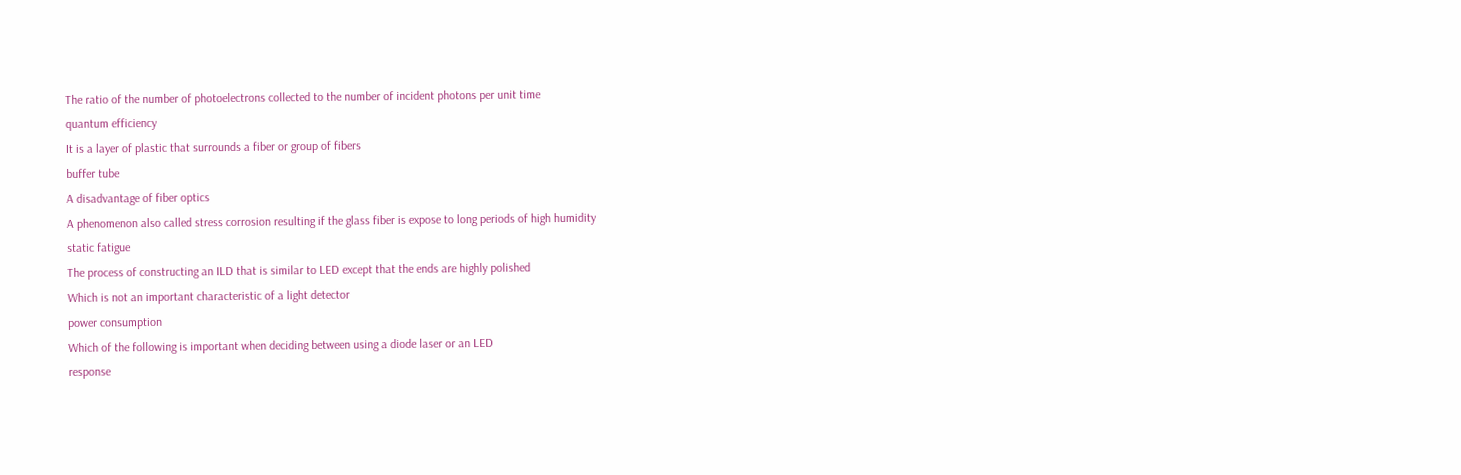The ratio of the number of photoelectrons collected to the number of incident photons per unit time
quantum efficiency
It is a layer of plastic that surrounds a fiber or group of fibers
buffer tube
A disadvantage of fiber optics
A phenomenon also called stress corrosion resulting if the glass fiber is expose to long periods of high humidity
static fatigue
The process of constructing an ILD that is similar to LED except that the ends are highly polished
Which is not an important characteristic of a light detector
power consumption
Which of the following is important when deciding between using a diode laser or an LED
response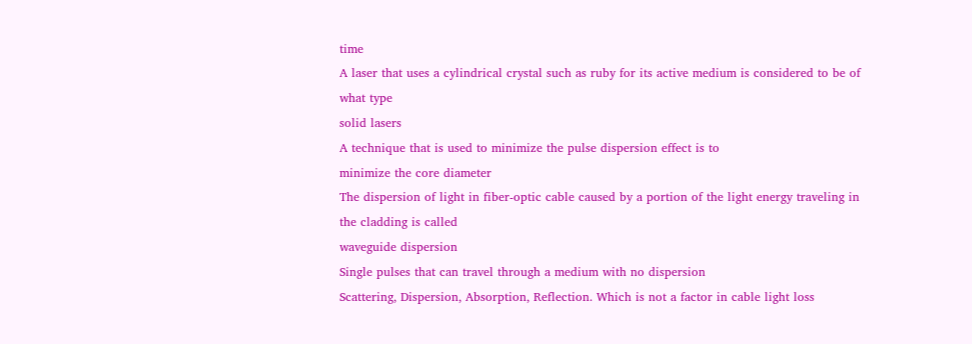time
A laser that uses a cylindrical crystal such as ruby for its active medium is considered to be of what type
solid lasers
A technique that is used to minimize the pulse dispersion effect is to
minimize the core diameter
The dispersion of light in fiber-optic cable caused by a portion of the light energy traveling in the cladding is called
waveguide dispersion
Single pulses that can travel through a medium with no dispersion
Scattering, Dispersion, Absorption, Reflection. Which is not a factor in cable light loss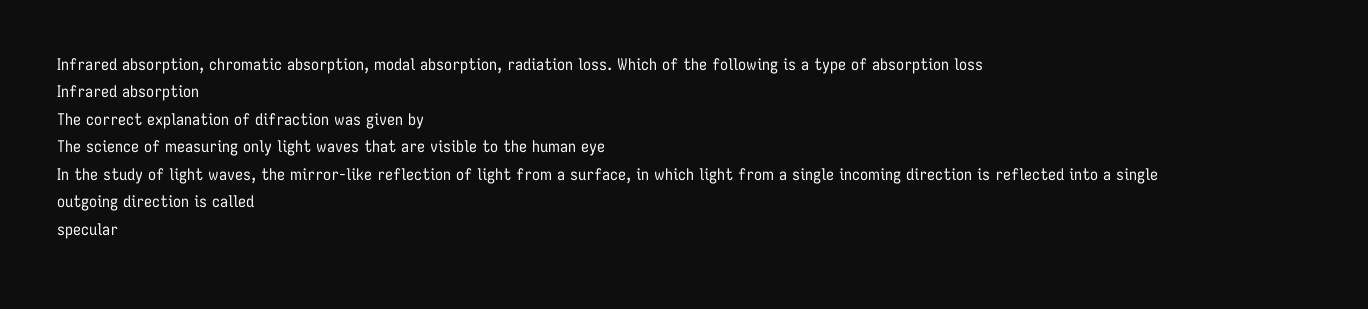Infrared absorption, chromatic absorption, modal absorption, radiation loss. Which of the following is a type of absorption loss
Infrared absorption
The correct explanation of difraction was given by
The science of measuring only light waves that are visible to the human eye
In the study of light waves, the mirror-like reflection of light from a surface, in which light from a single incoming direction is reflected into a single outgoing direction is called
specular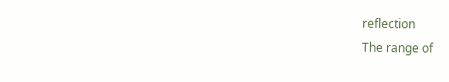reflection
The range of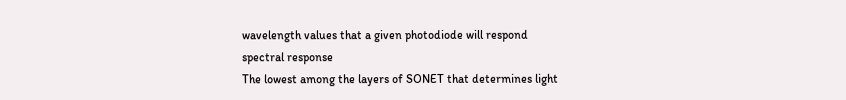wavelength values that a given photodiode will respond
spectral response
The lowest among the layers of SONET that determines light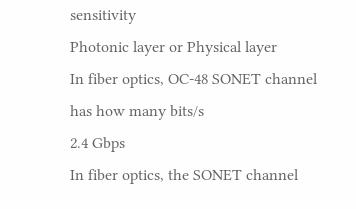sensitivity
Photonic layer or Physical layer
In fiber optics, OC-48 SONET channel has how many bits/s
2.4 Gbps
In fiber optics, the SONET channel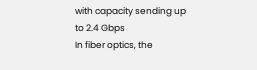with capacity sending up to 2.4 Gbps
In fiber optics, the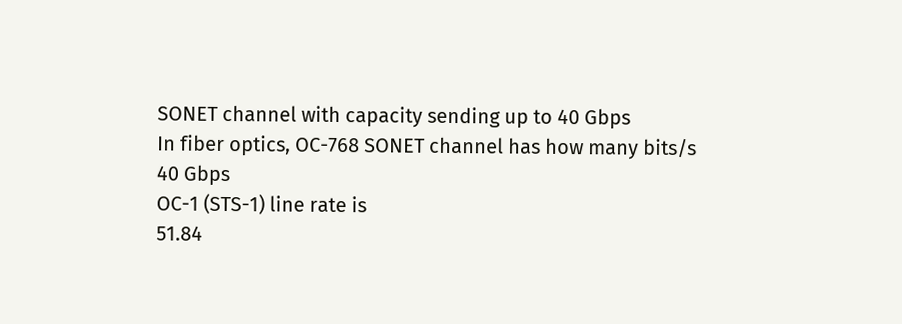SONET channel with capacity sending up to 40 Gbps
In fiber optics, OC-768 SONET channel has how many bits/s
40 Gbps
OC-1 (STS-1) line rate is
51.84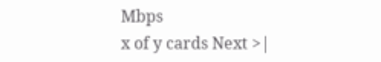Mbps
x of y cards Next >|